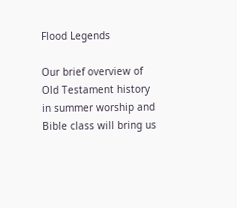Flood Legends

Our brief overview of Old Testament history in summer worship and Bible class will bring us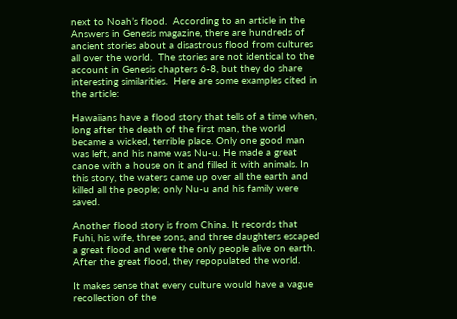next to Noah’s flood.  According to an article in the Answers in Genesis magazine, there are hundreds of ancient stories about a disastrous flood from cultures all over the world.  The stories are not identical to the account in Genesis chapters 6-8, but they do share interesting similarities.  Here are some examples cited in the article:

Hawaiians have a flood story that tells of a time when, long after the death of the first man, the world became a wicked, terrible place. Only one good man was left, and his name was Nu-u. He made a great canoe with a house on it and filled it with animals. In this story, the waters came up over all the earth and killed all the people; only Nu-u and his family were saved.

Another flood story is from China. It records that Fuhi, his wife, three sons, and three daughters escaped a great flood and were the only people alive on earth. After the great flood, they repopulated the world.

It makes sense that every culture would have a vague recollection of the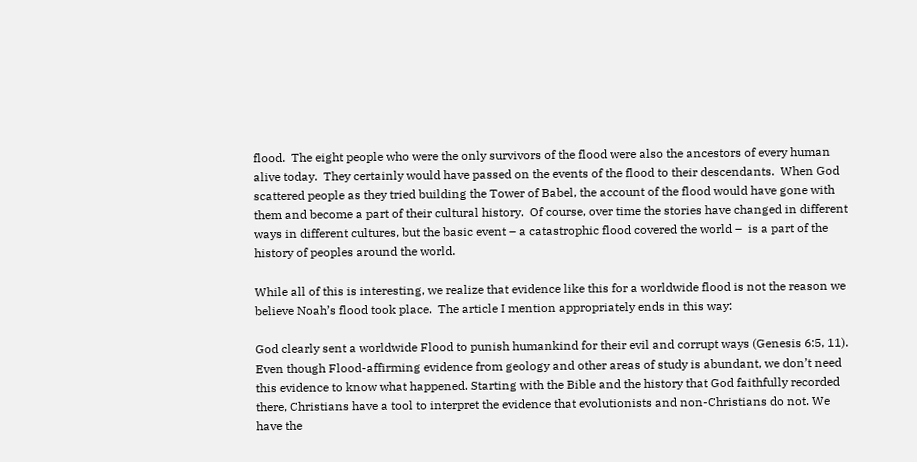flood.  The eight people who were the only survivors of the flood were also the ancestors of every human alive today.  They certainly would have passed on the events of the flood to their descendants.  When God scattered people as they tried building the Tower of Babel, the account of the flood would have gone with them and become a part of their cultural history.  Of course, over time the stories have changed in different ways in different cultures, but the basic event – a catastrophic flood covered the world –  is a part of the history of peoples around the world.

While all of this is interesting, we realize that evidence like this for a worldwide flood is not the reason we believe Noah’s flood took place.  The article I mention appropriately ends in this way:

God clearly sent a worldwide Flood to punish humankind for their evil and corrupt ways (Genesis 6:5, 11). Even though Flood-affirming evidence from geology and other areas of study is abundant, we don’t need this evidence to know what happened. Starting with the Bible and the history that God faithfully recorded there, Christians have a tool to interpret the evidence that evolutionists and non-Christians do not. We have the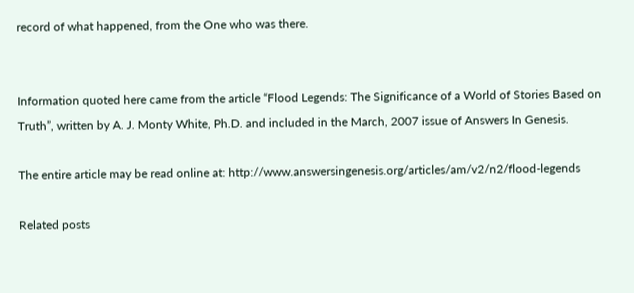record of what happened, from the One who was there.


Information quoted here came from the article “Flood Legends: The Significance of a World of Stories Based on Truth”, written by A. J. Monty White, Ph.D. and included in the March, 2007 issue of Answers In Genesis.

The entire article may be read online at: http://www.answersingenesis.org/articles/am/v2/n2/flood-legends

Related posts